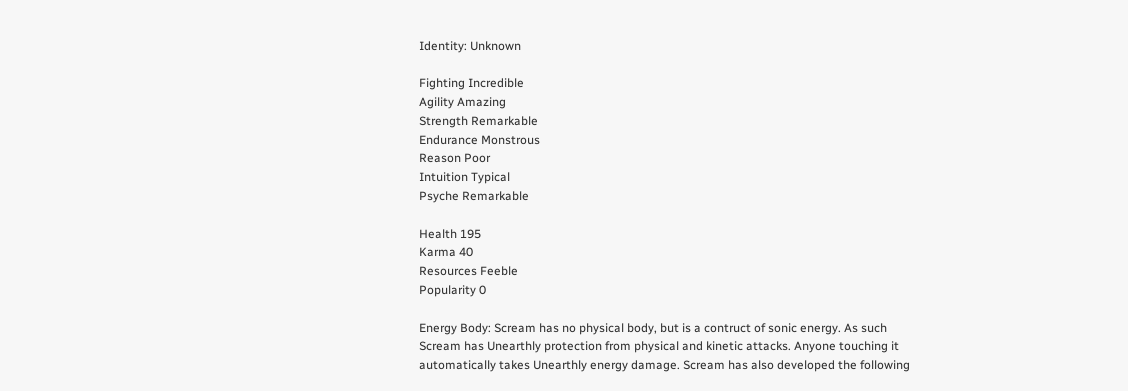Identity: Unknown

Fighting Incredible
Agility Amazing
Strength Remarkable
Endurance Monstrous
Reason Poor
Intuition Typical
Psyche Remarkable

Health 195
Karma 40
Resources Feeble
Popularity 0

Energy Body: Scream has no physical body, but is a contruct of sonic energy. As such Scream has Unearthly protection from physical and kinetic attacks. Anyone touching it automatically takes Unearthly energy damage. Scream has also developed the following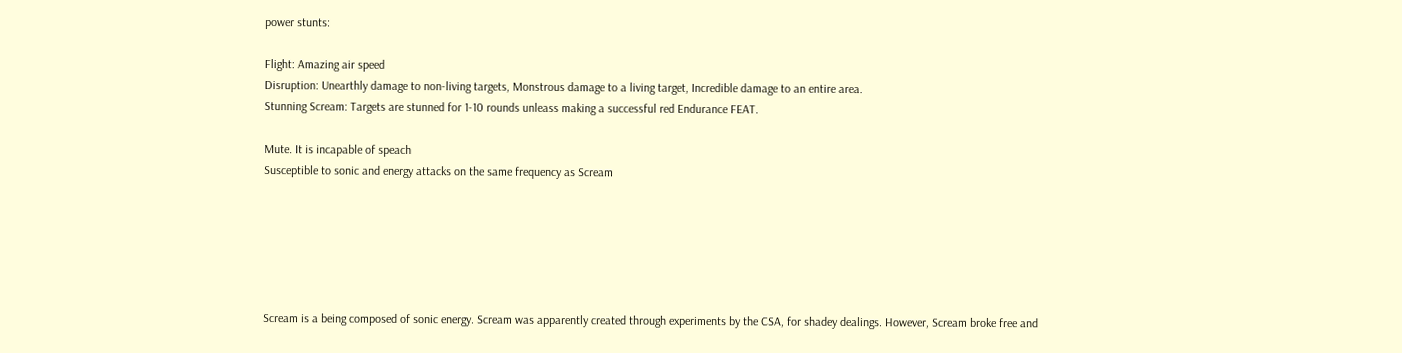power stunts:

Flight: Amazing air speed
Disruption: Unearthly damage to non-living targets, Monstrous damage to a living target, Incredible damage to an entire area.
Stunning Scream: Targets are stunned for 1-10 rounds unleass making a successful red Endurance FEAT.

Mute. It is incapable of speach
Susceptible to sonic and energy attacks on the same frequency as Scream






Scream is a being composed of sonic energy. Scream was apparently created through experiments by the CSA, for shadey dealings. However, Scream broke free and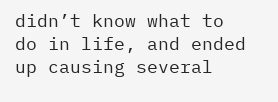didn’t know what to do in life, and ended up causing several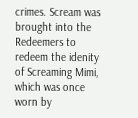crimes. Scream was brought into the Redeemers to redeem the idenity of Screaming Mimi, which was once worn by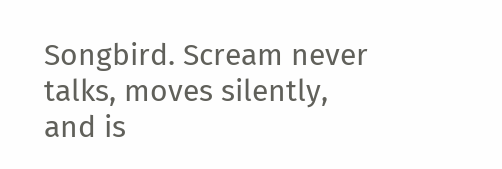Songbird. Scream never talks, moves silently, and is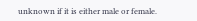unknown if it is either male or female.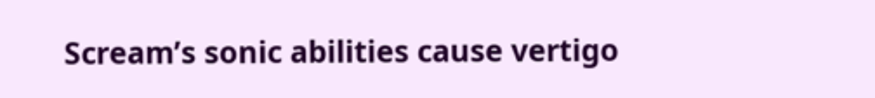Scream’s sonic abilities cause vertigo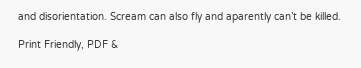and disorientation. Scream can also fly and aparently can’t be killed.

Print Friendly, PDF &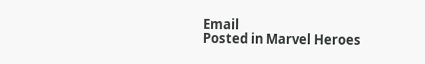Email
Posted in Marvel Heroes